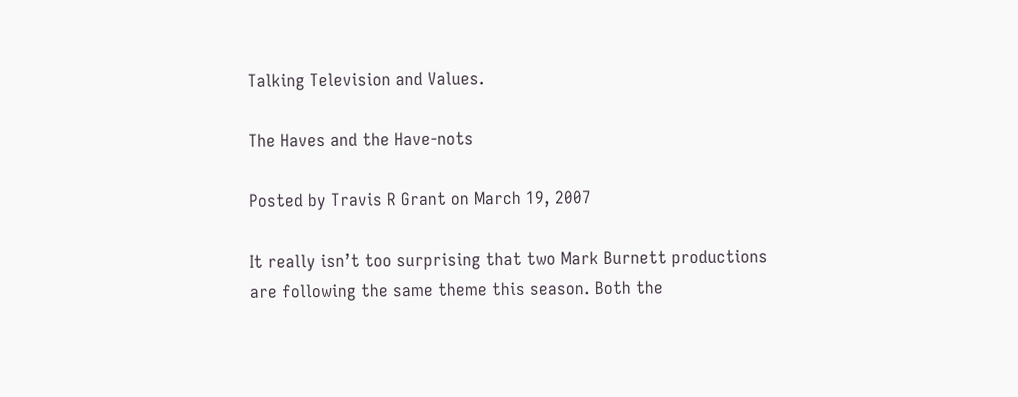Talking Television and Values.

The Haves and the Have-nots

Posted by Travis R Grant on March 19, 2007

It really isn’t too surprising that two Mark Burnett productions are following the same theme this season. Both the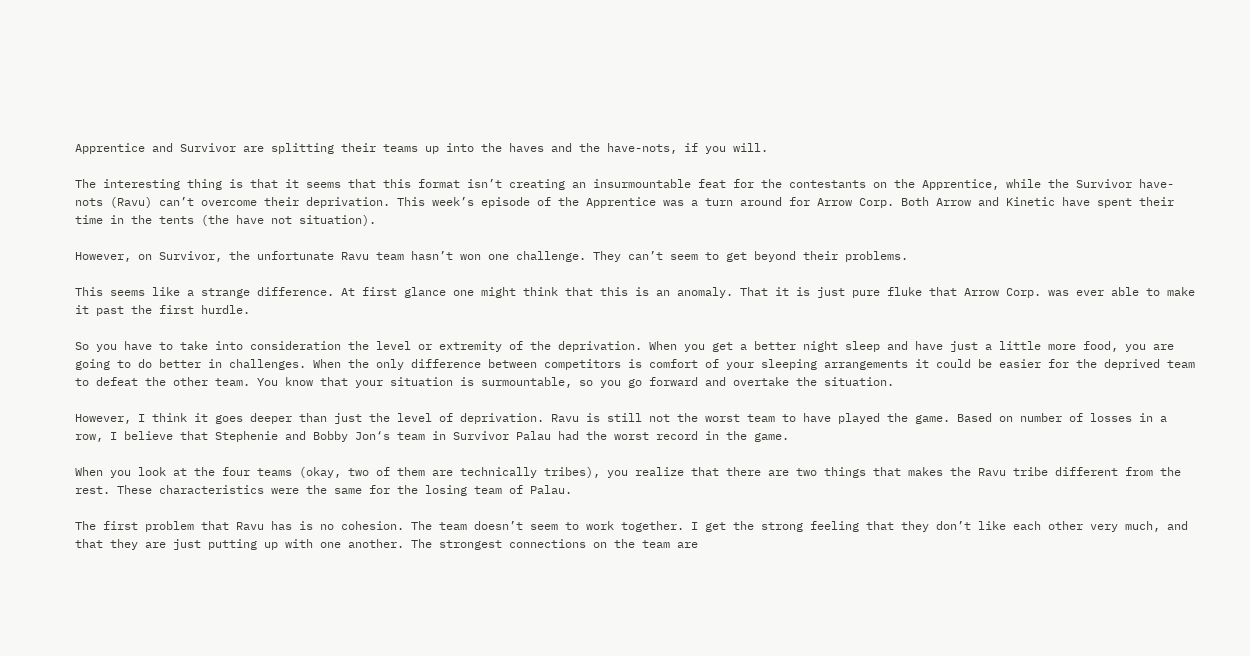Apprentice and Survivor are splitting their teams up into the haves and the have-nots, if you will.

The interesting thing is that it seems that this format isn’t creating an insurmountable feat for the contestants on the Apprentice, while the Survivor have-nots (Ravu) can’t overcome their deprivation. This week’s episode of the Apprentice was a turn around for Arrow Corp. Both Arrow and Kinetic have spent their time in the tents (the have not situation).

However, on Survivor, the unfortunate Ravu team hasn’t won one challenge. They can’t seem to get beyond their problems.

This seems like a strange difference. At first glance one might think that this is an anomaly. That it is just pure fluke that Arrow Corp. was ever able to make it past the first hurdle.

So you have to take into consideration the level or extremity of the deprivation. When you get a better night sleep and have just a little more food, you are going to do better in challenges. When the only difference between competitors is comfort of your sleeping arrangements it could be easier for the deprived team to defeat the other team. You know that your situation is surmountable, so you go forward and overtake the situation.

However, I think it goes deeper than just the level of deprivation. Ravu is still not the worst team to have played the game. Based on number of losses in a row, I believe that Stephenie and Bobby Jon‘s team in Survivor Palau had the worst record in the game.

When you look at the four teams (okay, two of them are technically tribes), you realize that there are two things that makes the Ravu tribe different from the rest. These characteristics were the same for the losing team of Palau.

The first problem that Ravu has is no cohesion. The team doesn’t seem to work together. I get the strong feeling that they don’t like each other very much, and that they are just putting up with one another. The strongest connections on the team are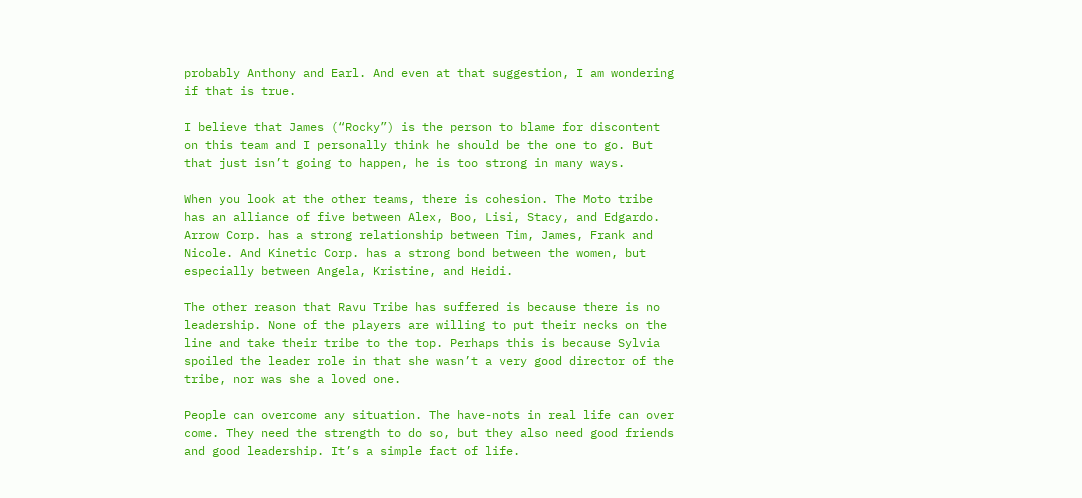probably Anthony and Earl. And even at that suggestion, I am wondering if that is true.

I believe that James (“Rocky”) is the person to blame for discontent on this team and I personally think he should be the one to go. But that just isn’t going to happen, he is too strong in many ways.

When you look at the other teams, there is cohesion. The Moto tribe has an alliance of five between Alex, Boo, Lisi, Stacy, and Edgardo. Arrow Corp. has a strong relationship between Tim, James, Frank and Nicole. And Kinetic Corp. has a strong bond between the women, but especially between Angela, Kristine, and Heidi.

The other reason that Ravu Tribe has suffered is because there is no leadership. None of the players are willing to put their necks on the line and take their tribe to the top. Perhaps this is because Sylvia spoiled the leader role in that she wasn’t a very good director of the tribe, nor was she a loved one.

People can overcome any situation. The have-nots in real life can over come. They need the strength to do so, but they also need good friends and good leadership. It’s a simple fact of life.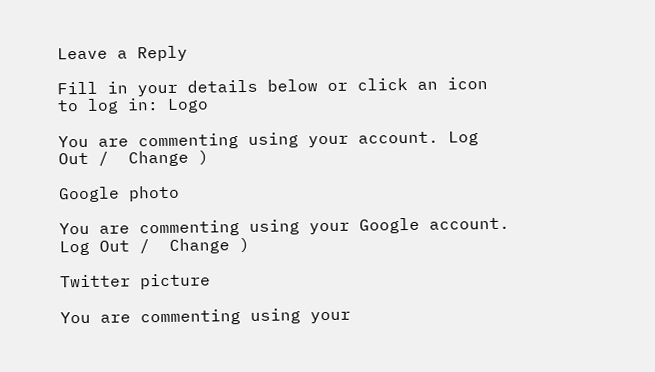Leave a Reply

Fill in your details below or click an icon to log in: Logo

You are commenting using your account. Log Out /  Change )

Google photo

You are commenting using your Google account. Log Out /  Change )

Twitter picture

You are commenting using your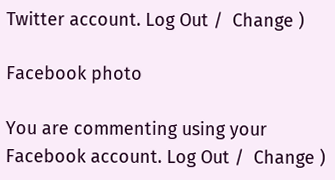Twitter account. Log Out /  Change )

Facebook photo

You are commenting using your Facebook account. Log Out /  Change )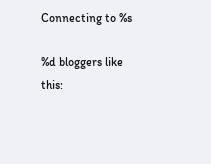Connecting to %s

%d bloggers like this: